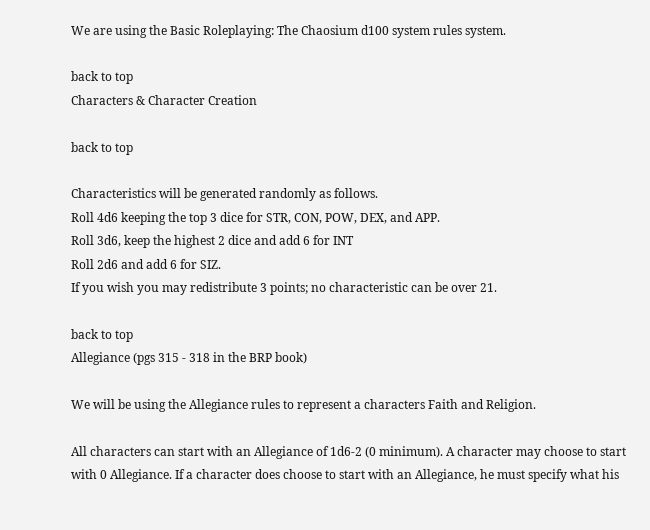We are using the Basic Roleplaying: The Chaosium d100 system rules system.

back to top
Characters & Character Creation

back to top

Characteristics will be generated randomly as follows.
Roll 4d6 keeping the top 3 dice for STR, CON, POW, DEX, and APP.
Roll 3d6, keep the highest 2 dice and add 6 for INT
Roll 2d6 and add 6 for SIZ.
If you wish you may redistribute 3 points; no characteristic can be over 21.

back to top
Allegiance (pgs 315 - 318 in the BRP book)

We will be using the Allegiance rules to represent a characters Faith and Religion.

All characters can start with an Allegiance of 1d6-2 (0 minimum). A character may choose to start with 0 Allegiance. If a character does choose to start with an Allegiance, he must specify what his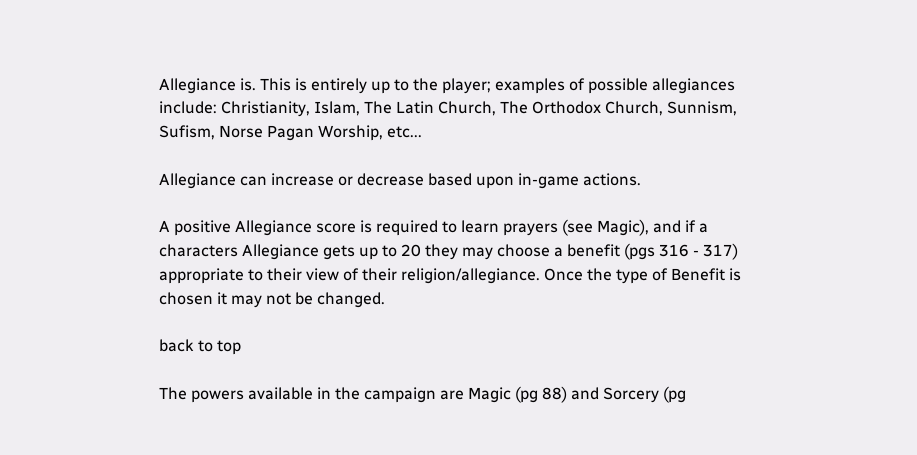Allegiance is. This is entirely up to the player; examples of possible allegiances include: Christianity, Islam, The Latin Church, The Orthodox Church, Sunnism, Sufism, Norse Pagan Worship, etc...

Allegiance can increase or decrease based upon in-game actions.

A positive Allegiance score is required to learn prayers (see Magic), and if a characters Allegiance gets up to 20 they may choose a benefit (pgs 316 - 317) appropriate to their view of their religion/allegiance. Once the type of Benefit is chosen it may not be changed.

back to top

The powers available in the campaign are Magic (pg 88) and Sorcery (pg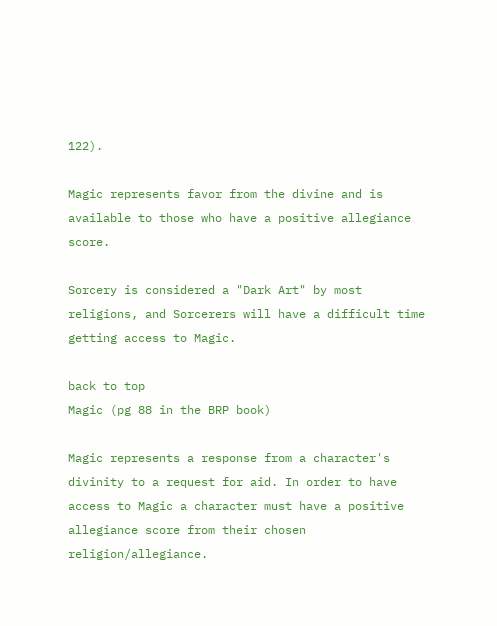122).

Magic represents favor from the divine and is available to those who have a positive allegiance score.

Sorcery is considered a "Dark Art" by most religions, and Sorcerers will have a difficult time getting access to Magic.

back to top
Magic (pg 88 in the BRP book)

Magic represents a response from a character's divinity to a request for aid. In order to have access to Magic a character must have a positive allegiance score from their chosen religion/allegiance.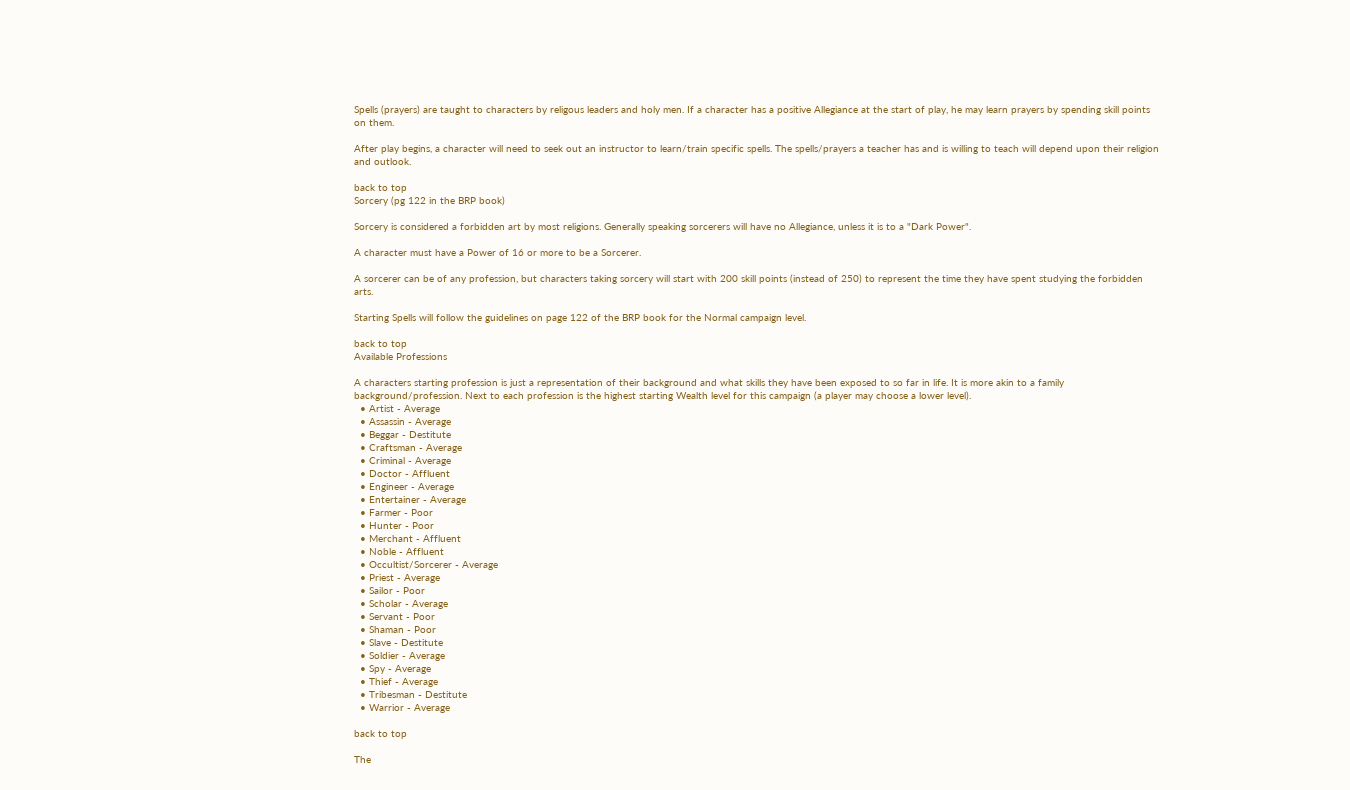Spells (prayers) are taught to characters by religous leaders and holy men. If a character has a positive Allegiance at the start of play, he may learn prayers by spending skill points on them.

After play begins, a character will need to seek out an instructor to learn/train specific spells. The spells/prayers a teacher has and is willing to teach will depend upon their religion and outlook.

back to top
Sorcery (pg 122 in the BRP book)

Sorcery is considered a forbidden art by most religions. Generally speaking sorcerers will have no Allegiance, unless it is to a "Dark Power".

A character must have a Power of 16 or more to be a Sorcerer.

A sorcerer can be of any profession, but characters taking sorcery will start with 200 skill points (instead of 250) to represent the time they have spent studying the forbidden arts.

Starting Spells will follow the guidelines on page 122 of the BRP book for the Normal campaign level.

back to top
Available Professions

A characters starting profession is just a representation of their background and what skills they have been exposed to so far in life. It is more akin to a family background/profession. Next to each profession is the highest starting Wealth level for this campaign (a player may choose a lower level).
  • Artist - Average
  • Assassin - Average
  • Beggar - Destitute
  • Craftsman - Average
  • Criminal - Average
  • Doctor - Affluent
  • Engineer - Average
  • Entertainer - Average
  • Farmer - Poor
  • Hunter - Poor
  • Merchant - Affluent
  • Noble - Affluent
  • Occultist/Sorcerer - Average
  • Priest - Average
  • Sailor - Poor
  • Scholar - Average
  • Servant - Poor
  • Shaman - Poor
  • Slave - Destitute
  • Soldier - Average
  • Spy - Average
  • Thief - Average
  • Tribesman - Destitute
  • Warrior - Average

back to top

The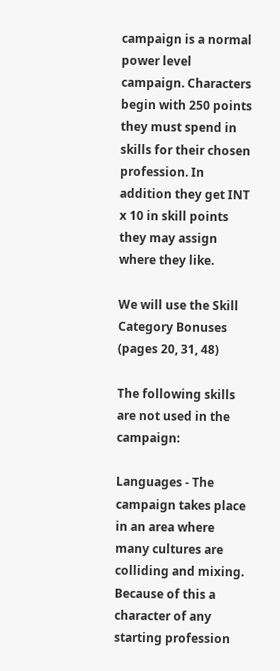campaign is a normal power level campaign. Characters begin with 250 points they must spend in skills for their chosen profession. In addition they get INT x 10 in skill points they may assign where they like.

We will use the Skill Category Bonuses (pages 20, 31, 48)

The following skills are not used in the campaign:

Languages - The campaign takes place in an area where many cultures are colliding and mixing. Because of this a character of any starting profession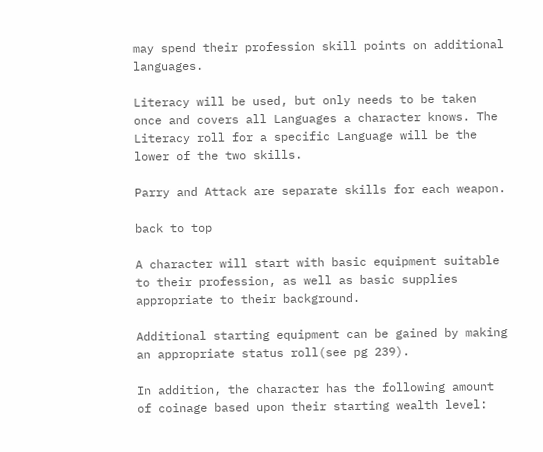may spend their profession skill points on additional languages.

Literacy will be used, but only needs to be taken once and covers all Languages a character knows. The Literacy roll for a specific Language will be the lower of the two skills.

Parry and Attack are separate skills for each weapon.

back to top

A character will start with basic equipment suitable to their profession, as well as basic supplies appropriate to their background.

Additional starting equipment can be gained by making an appropriate status roll(see pg 239).

In addition, the character has the following amount of coinage based upon their starting wealth level: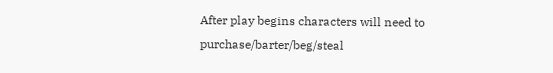After play begins characters will need to purchase/barter/beg/steal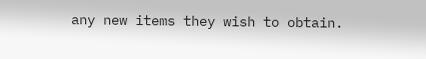any new items they wish to obtain.